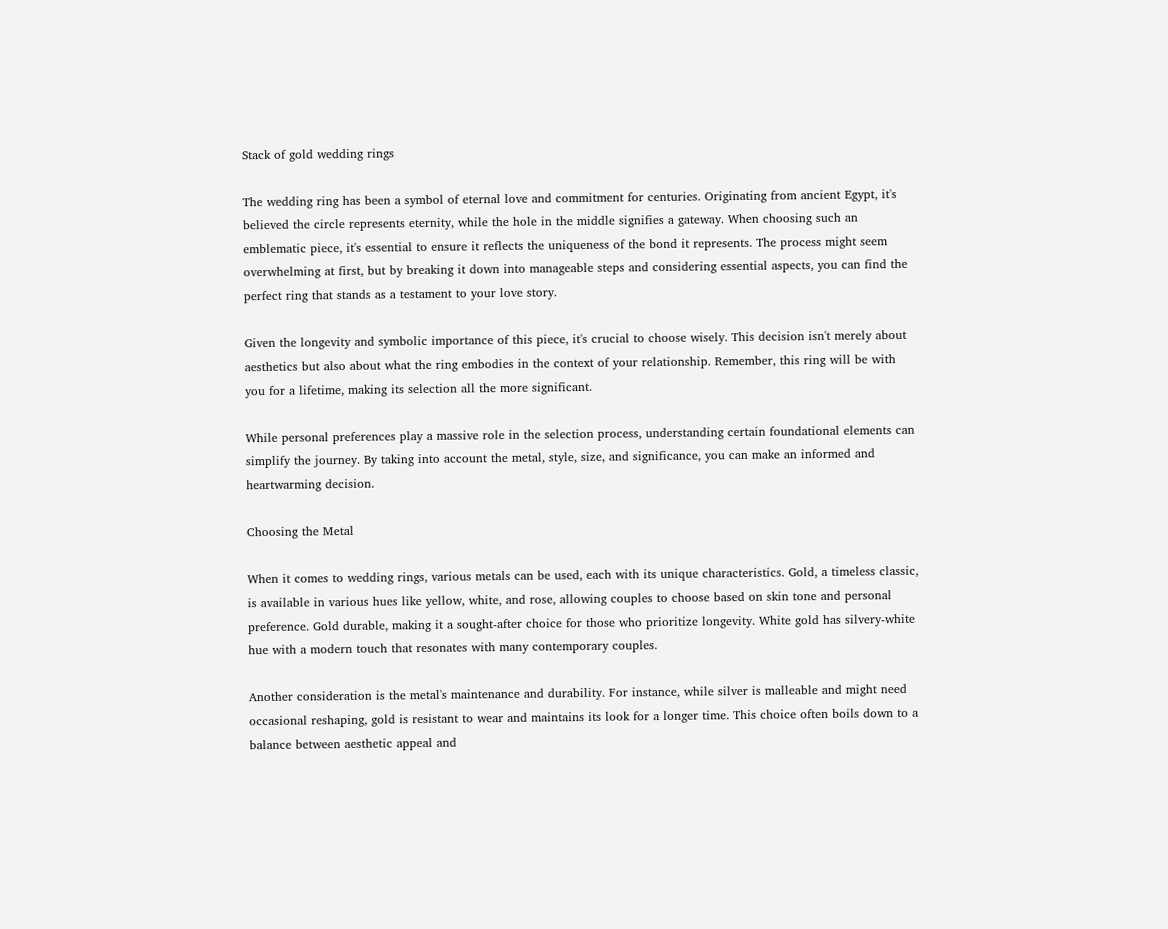Stack of gold wedding rings

The wedding ring has been a symbol of eternal love and commitment for centuries. Originating from ancient Egypt, it's believed the circle represents eternity, while the hole in the middle signifies a gateway. When choosing such an emblematic piece, it's essential to ensure it reflects the uniqueness of the bond it represents. The process might seem overwhelming at first, but by breaking it down into manageable steps and considering essential aspects, you can find the perfect ring that stands as a testament to your love story.

Given the longevity and symbolic importance of this piece, it's crucial to choose wisely. This decision isn't merely about aesthetics but also about what the ring embodies in the context of your relationship. Remember, this ring will be with you for a lifetime, making its selection all the more significant.

While personal preferences play a massive role in the selection process, understanding certain foundational elements can simplify the journey. By taking into account the metal, style, size, and significance, you can make an informed and heartwarming decision.

Choosing the Metal

When it comes to wedding rings, various metals can be used, each with its unique characteristics. Gold, a timeless classic, is available in various hues like yellow, white, and rose, allowing couples to choose based on skin tone and personal preference. Gold durable, making it a sought-after choice for those who prioritize longevity. White gold has silvery-white hue with a modern touch that resonates with many contemporary couples.

Another consideration is the metal's maintenance and durability. For instance, while silver is malleable and might need occasional reshaping, gold is resistant to wear and maintains its look for a longer time. This choice often boils down to a balance between aesthetic appeal and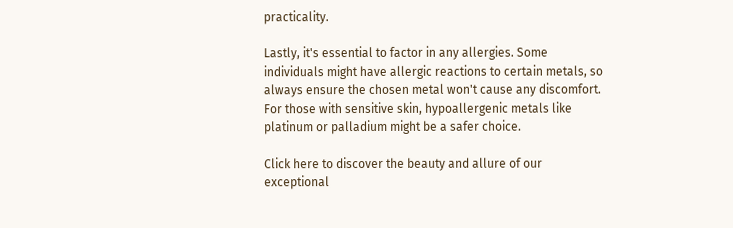practicality.

Lastly, it's essential to factor in any allergies. Some individuals might have allergic reactions to certain metals, so always ensure the chosen metal won't cause any discomfort. For those with sensitive skin, hypoallergenic metals like platinum or palladium might be a safer choice.

Click here to discover the beauty and allure of our exceptional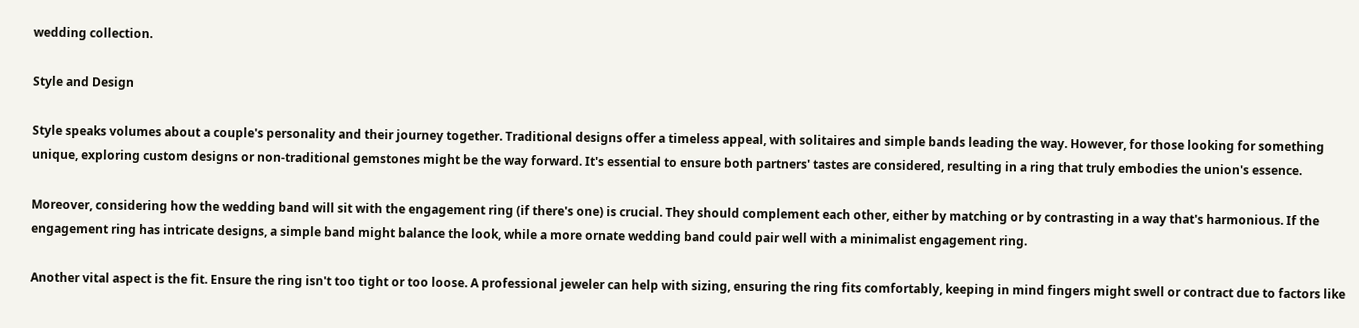wedding collection.

Style and Design

Style speaks volumes about a couple's personality and their journey together. Traditional designs offer a timeless appeal, with solitaires and simple bands leading the way. However, for those looking for something unique, exploring custom designs or non-traditional gemstones might be the way forward. It's essential to ensure both partners' tastes are considered, resulting in a ring that truly embodies the union's essence.

Moreover, considering how the wedding band will sit with the engagement ring (if there's one) is crucial. They should complement each other, either by matching or by contrasting in a way that's harmonious. If the engagement ring has intricate designs, a simple band might balance the look, while a more ornate wedding band could pair well with a minimalist engagement ring.

Another vital aspect is the fit. Ensure the ring isn't too tight or too loose. A professional jeweler can help with sizing, ensuring the ring fits comfortably, keeping in mind fingers might swell or contract due to factors like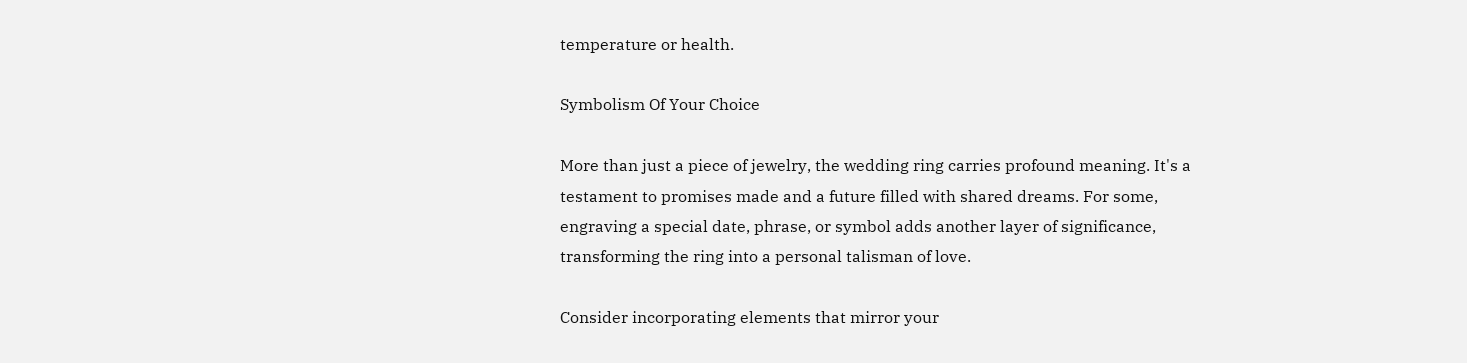temperature or health.

Symbolism Of Your Choice

More than just a piece of jewelry, the wedding ring carries profound meaning. It's a testament to promises made and a future filled with shared dreams. For some, engraving a special date, phrase, or symbol adds another layer of significance, transforming the ring into a personal talisman of love.

Consider incorporating elements that mirror your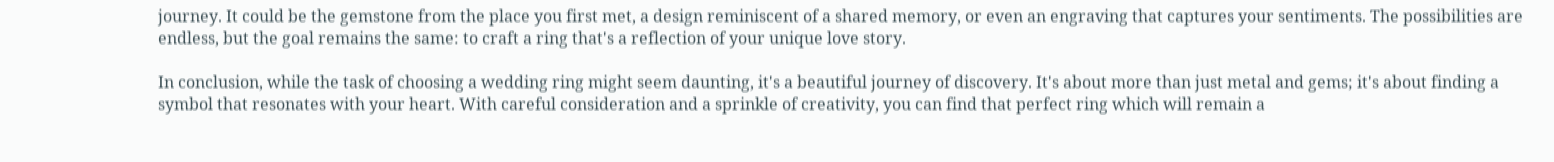journey. It could be the gemstone from the place you first met, a design reminiscent of a shared memory, or even an engraving that captures your sentiments. The possibilities are endless, but the goal remains the same: to craft a ring that's a reflection of your unique love story.

In conclusion, while the task of choosing a wedding ring might seem daunting, it's a beautiful journey of discovery. It's about more than just metal and gems; it's about finding a symbol that resonates with your heart. With careful consideration and a sprinkle of creativity, you can find that perfect ring which will remain a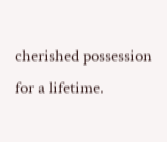cherished possession for a lifetime.